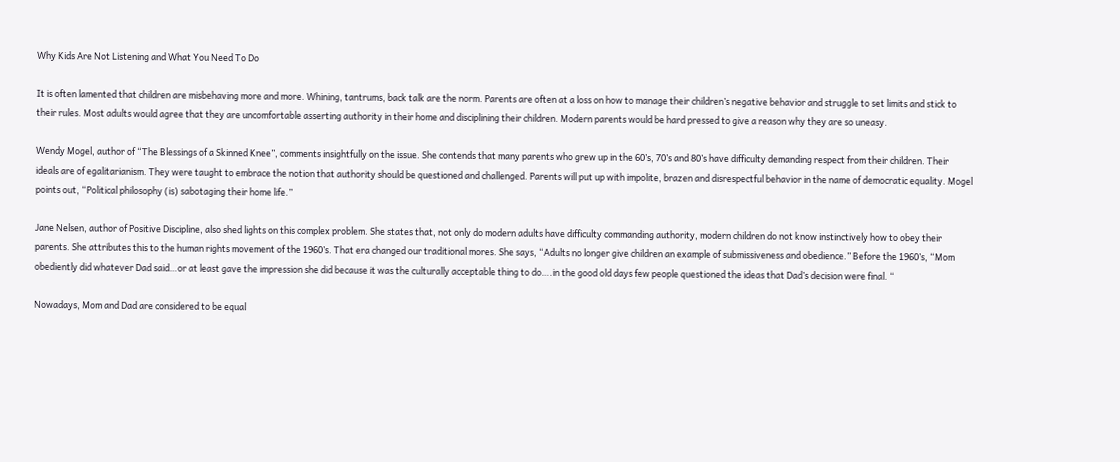Why Kids Are Not Listening and What You Need To Do

It is often lamented that children are misbehaving more and more. Whining, tantrums, back talk are the norm. Parents are often at a loss on how to manage their children’s negative behavior and struggle to set limits and stick to their rules. Most adults would agree that they are uncomfortable asserting authority in their home and disciplining their children. Modern parents would be hard pressed to give a reason why they are so uneasy.

Wendy Mogel, author of “The Blessings of a Skinned Knee”, comments insightfully on the issue. She contends that many parents who grew up in the 60’s, 70’s and 80’s have difficulty demanding respect from their children. Their ideals are of egalitarianism. They were taught to embrace the notion that authority should be questioned and challenged. Parents will put up with impolite, brazen and disrespectful behavior in the name of democratic equality. Mogel points out, “Political philosophy (is) sabotaging their home life.”

Jane Nelsen, author of Positive Discipline, also shed lights on this complex problem. She states that, not only do modern adults have difficulty commanding authority, modern children do not know instinctively how to obey their parents. She attributes this to the human rights movement of the 1960’s. That era changed our traditional mores. She says, “Adults no longer give children an example of submissiveness and obedience.” Before the 1960’s, “Mom obediently did whatever Dad said…or at least gave the impression she did because it was the culturally acceptable thing to do….in the good old days few people questioned the ideas that Dad’s decision were final. “

Nowadays, Mom and Dad are considered to be equal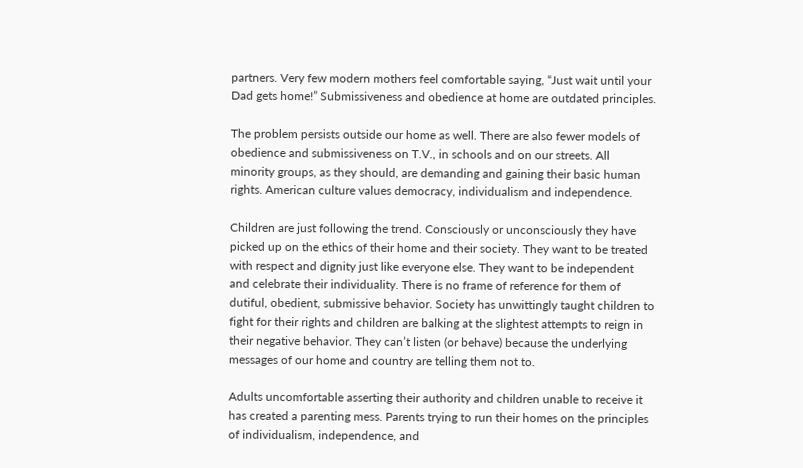partners. Very few modern mothers feel comfortable saying, “Just wait until your Dad gets home!” Submissiveness and obedience at home are outdated principles.

The problem persists outside our home as well. There are also fewer models of obedience and submissiveness on T.V., in schools and on our streets. All minority groups, as they should, are demanding and gaining their basic human rights. American culture values democracy, individualism and independence.

Children are just following the trend. Consciously or unconsciously they have picked up on the ethics of their home and their society. They want to be treated with respect and dignity just like everyone else. They want to be independent and celebrate their individuality. There is no frame of reference for them of dutiful, obedient, submissive behavior. Society has unwittingly taught children to fight for their rights and children are balking at the slightest attempts to reign in their negative behavior. They can’t listen (or behave) because the underlying messages of our home and country are telling them not to.

Adults uncomfortable asserting their authority and children unable to receive it has created a parenting mess. Parents trying to run their homes on the principles of individualism, independence, and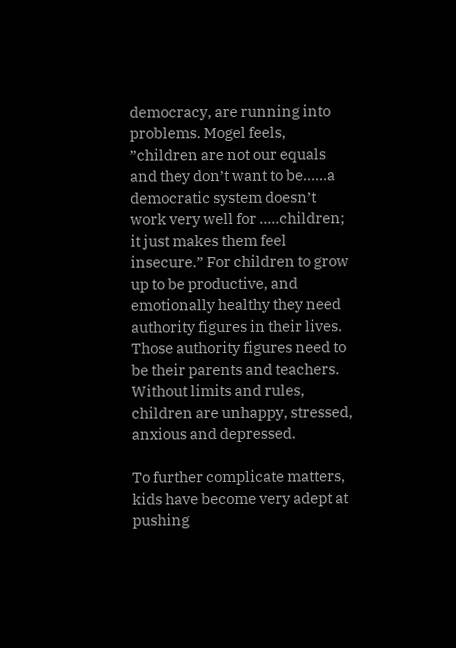democracy, are running into problems. Mogel feels, ”children are not our equals and they don’t want to be……a democratic system doesn’t work very well for …..children; it just makes them feel insecure.” For children to grow up to be productive, and emotionally healthy they need authority figures in their lives. Those authority figures need to be their parents and teachers. Without limits and rules, children are unhappy, stressed, anxious and depressed.

To further complicate matters, kids have become very adept at pushing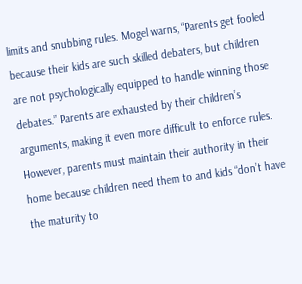limits and snubbing rules. Mogel warns, “Parents get fooled because their kids are such skilled debaters, but children are not psychologically equipped to handle winning those debates.” Parents are exhausted by their children’s arguments, making it even more difficult to enforce rules. However, parents must maintain their authority in their home because children need them to and kids “don’t have the maturity to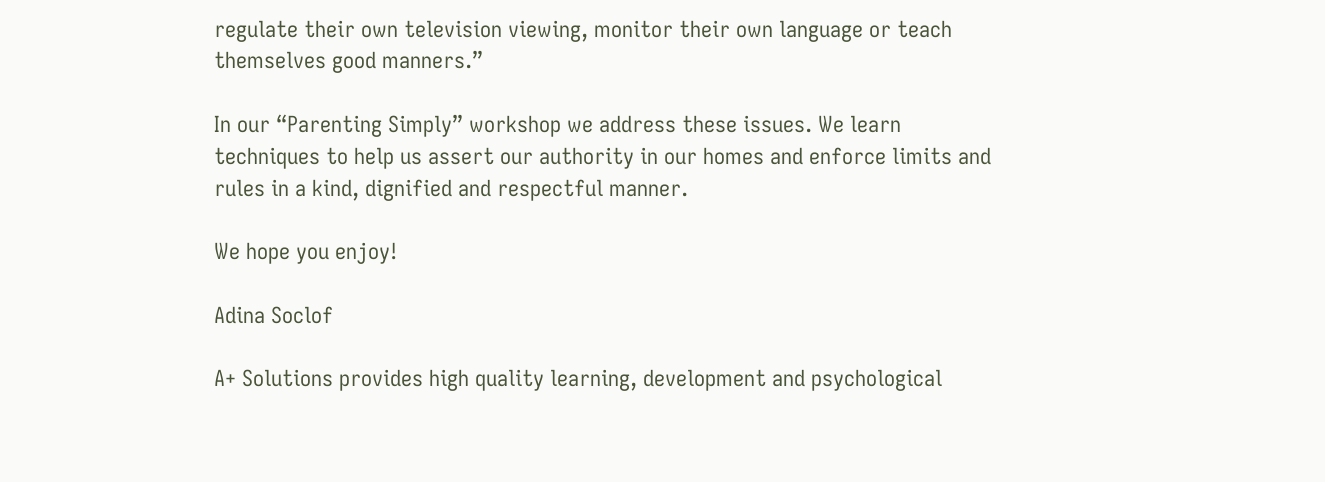regulate their own television viewing, monitor their own language or teach themselves good manners.”

In our “Parenting Simply” workshop we address these issues. We learn techniques to help us assert our authority in our homes and enforce limits and rules in a kind, dignified and respectful manner.

We hope you enjoy!

Adina Soclof

A+ Solutions provides high quality learning, development and psychological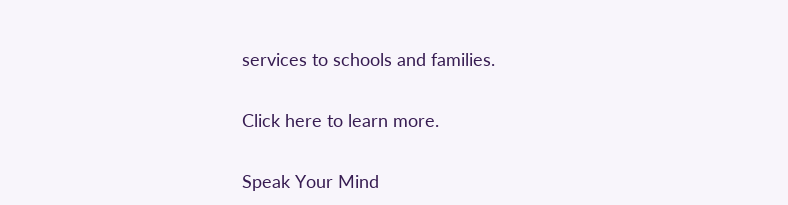services to schools and families.

Click here to learn more.

Speak Your Mind